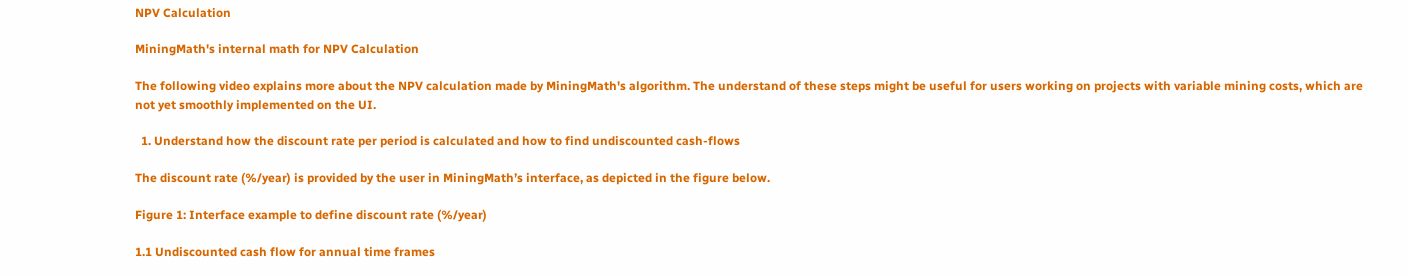NPV Calculation

MiningMath's internal math for NPV Calculation

The following video explains more about the NPV calculation made by MiningMath's algorithm. The understand of these steps might be useful for users working on projects with variable mining costs, which are not yet smoothly implemented on the UI.

  1. Understand how the discount rate per period is calculated and how to find undiscounted cash-flows

The discount rate (%/year) is provided by the user in MiningMath’s interface, as depicted in the figure below.

Figure 1: Interface example to define discount rate (%/year)

1.1 Undiscounted cash flow for annual time frames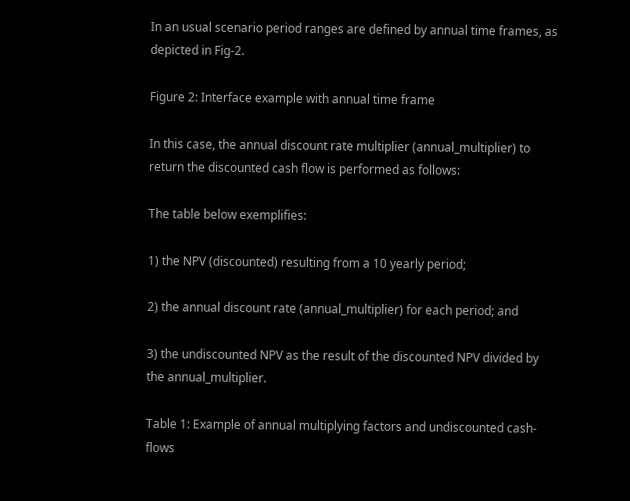In an usual scenario period ranges are defined by annual time frames, as depicted in Fig-2.

Figure 2: Interface example with annual time frame

In this case, the annual discount rate multiplier (annual_multiplier) to return the discounted cash flow is performed as follows:

The table below exemplifies:

1) the NPV (discounted) resulting from a 10 yearly period;

2) the annual discount rate (annual_multiplier) for each period; and

3) the undiscounted NPV as the result of the discounted NPV divided by the annual_multiplier.

Table 1: Example of annual multiplying factors and undiscounted cash-flows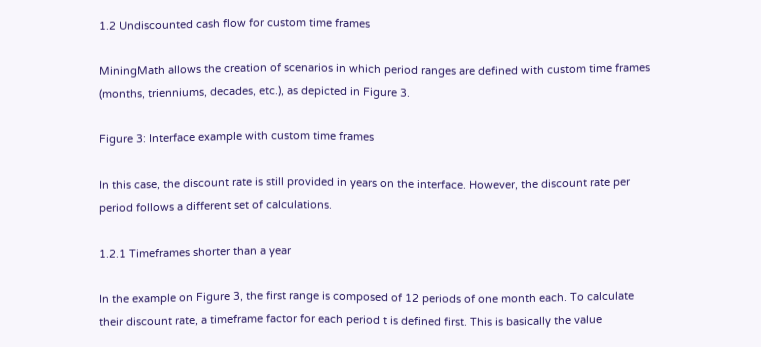1.2 Undiscounted cash flow for custom time frames

MiningMath allows the creation of scenarios in which period ranges are defined with custom time frames (months, trienniums, decades, etc.), as depicted in Figure 3.

Figure 3: Interface example with custom time frames

In this case, the discount rate is still provided in years on the interface. However, the discount rate per period follows a different set of calculations.

1.2.1 Timeframes shorter than a year

In the example on Figure 3, the first range is composed of 12 periods of one month each. To calculate their discount rate, a timeframe factor for each period t is defined first. This is basically the value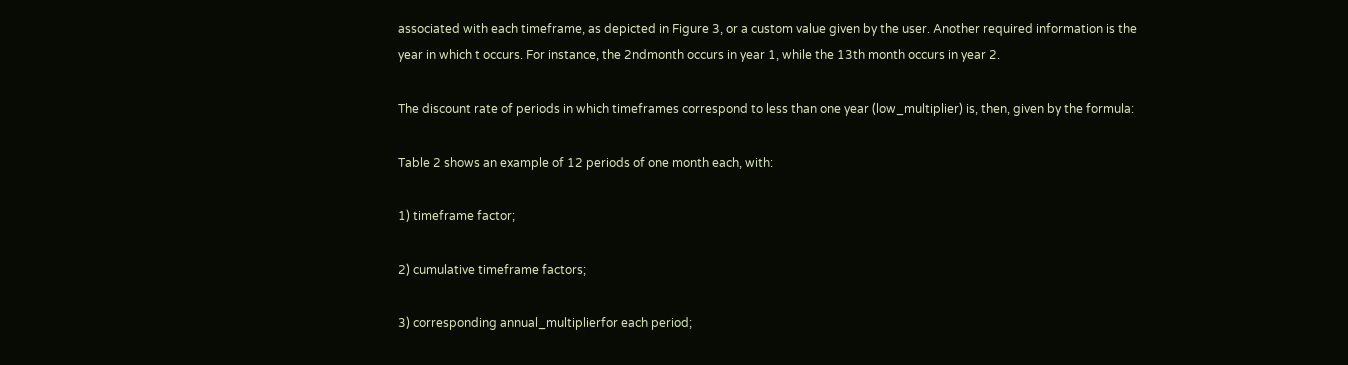associated with each timeframe, as depicted in Figure 3, or a custom value given by the user. Another required information is the year in which t occurs. For instance, the 2ndmonth occurs in year 1, while the 13th month occurs in year 2.

The discount rate of periods in which timeframes correspond to less than one year (low_multiplier) is, then, given by the formula:

Table 2 shows an example of 12 periods of one month each, with:

1) timeframe factor;

2) cumulative timeframe factors;

3) corresponding annual_multiplierfor each period;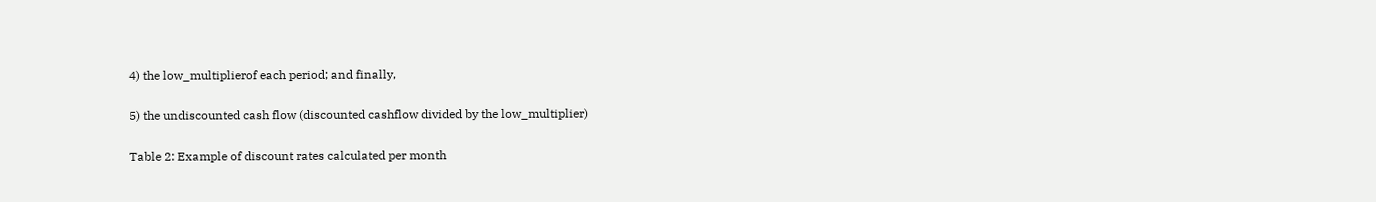4) the low_multiplierof each period; and finally,

5) the undiscounted cash flow (discounted cashflow divided by the low_multiplier)

Table 2: Example of discount rates calculated per month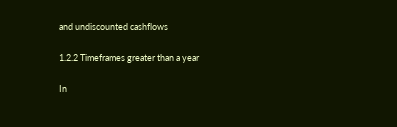and undiscounted cashflows

1.2.2 Timeframes greater than a year

In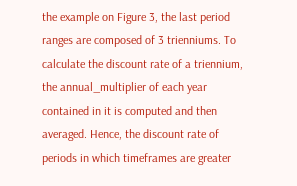the example on Figure 3, the last period ranges are composed of 3 trienniums. To calculate the discount rate of a triennium, the annual_multiplier of each year contained in it is computed and then averaged. Hence, the discount rate of periods in which timeframes are greater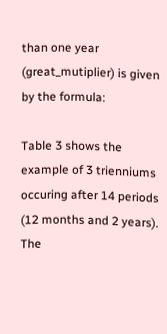than one year (great_mutiplier) is given by the formula:

Table 3 shows the example of 3 trienniums occuring after 14 periods (12 months and 2 years). The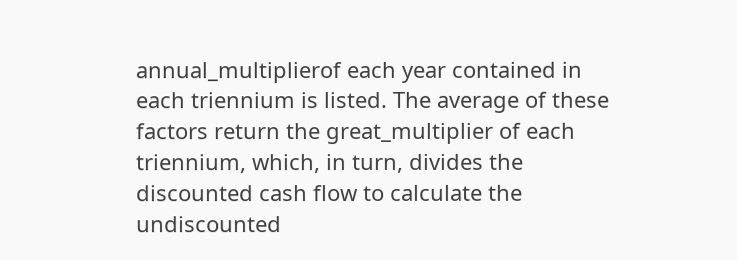annual_multiplierof each year contained in each triennium is listed. The average of these factors return the great_multiplier of each triennium, which, in turn, divides the discounted cash flow to calculate the undiscounted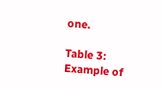one.

Table 3: Example of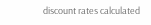discount rates calculated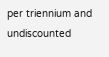per triennium and undiscounted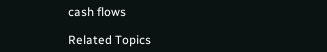cash flows

Related Topics